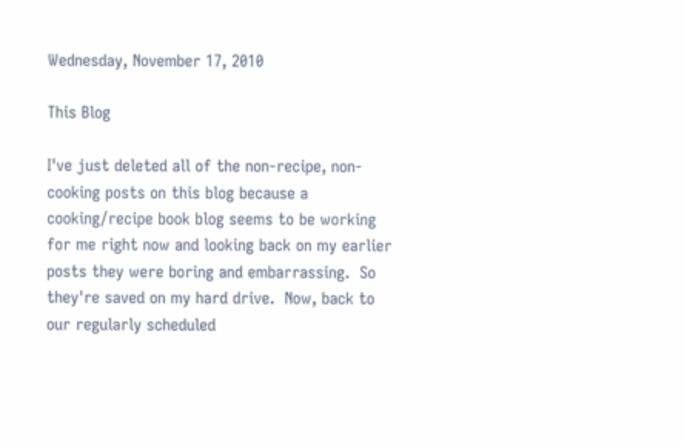Wednesday, November 17, 2010

This Blog

I've just deleted all of the non-recipe, non-cooking posts on this blog because a cooking/recipe book blog seems to be working for me right now and looking back on my earlier posts they were boring and embarrassing.  So they're saved on my hard drive.  Now, back to our regularly scheduled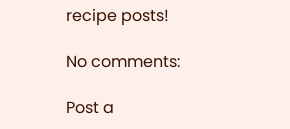recipe posts!

No comments:

Post a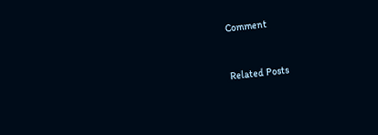Comment


Related Posts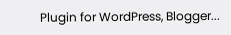Plugin for WordPress, Blogger...